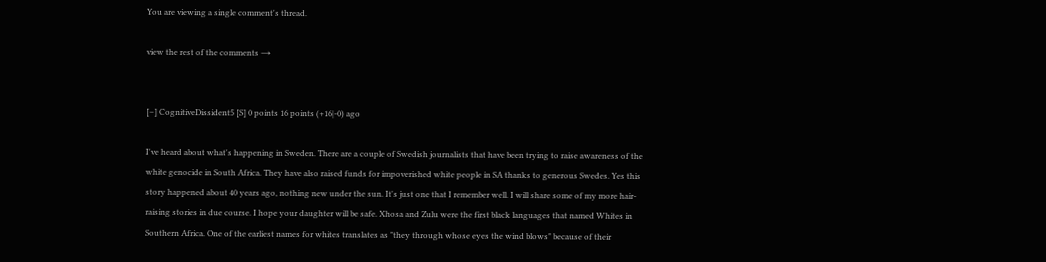You are viewing a single comment's thread.

view the rest of the comments →


[–] CognitiveDissident5 [S] 0 points 16 points (+16|-0) ago

I've heard about what's happening in Sweden. There are a couple of Swedish journalists that have been trying to raise awareness of the white genocide in South Africa. They have also raised funds for impoverished white people in SA thanks to generous Swedes. Yes this story happened about 40 years ago, nothing new under the sun. It's just one that I remember well. I will share some of my more hair-raising stories in due course. I hope your daughter will be safe. Xhosa and Zulu were the first black languages that named Whites in Southern Africa. One of the earliest names for whites translates as "they through whose eyes the wind blows" because of their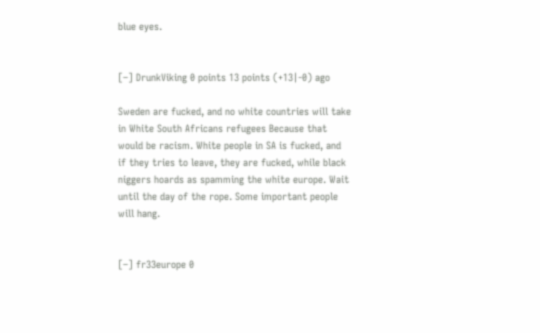blue eyes.


[–] DrunkViking 0 points 13 points (+13|-0) ago

Sweden are fucked, and no white countries will take in White South Africans refugees Because that would be racism. White people in SA is fucked, and if they tries to leave, they are fucked, while black niggers hoards as spamming the white europe. Wait until the day of the rope. Some important people will hang.


[–] fr33europe 0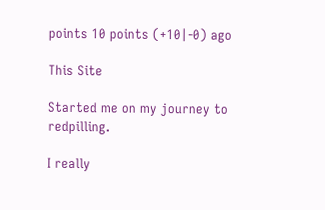points 10 points (+10|-0) ago

This Site

Started me on my journey to redpilling.

I really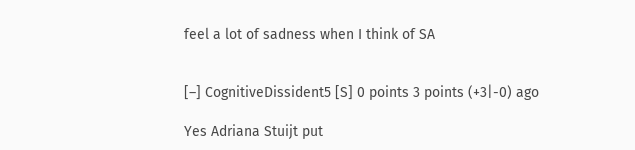feel a lot of sadness when I think of SA


[–] CognitiveDissident5 [S] 0 points 3 points (+3|-0) ago

Yes Adriana Stuijt put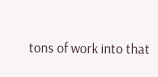tons of work into that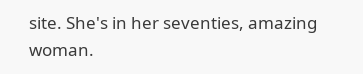site. She's in her seventies, amazing woman.